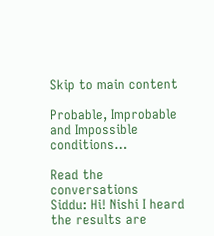Skip to main content

Probable, Improbable and Impossible conditions…

Read the conversations
Siddu: Hi! Nishi I heard the results are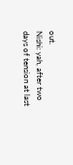out.
Nishi: yah, after two days of tension at last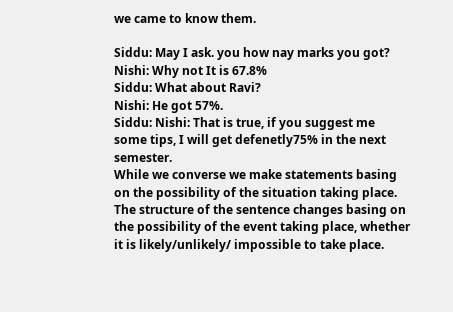we came to know them.

Siddu: May I ask. you how nay marks you got?
Nishi: Why not It is 67.8%
Siddu: What about Ravi?
Nishi: He got 57%.
Siddu: Nishi: That is true, if you suggest me some tips, I will get defenetly75% in the next semester.
While we converse we make statements basing on the possibility of the situation taking place. The structure of the sentence changes basing on the possibility of the event taking place, whether it is likely/unlikely/ impossible to take place.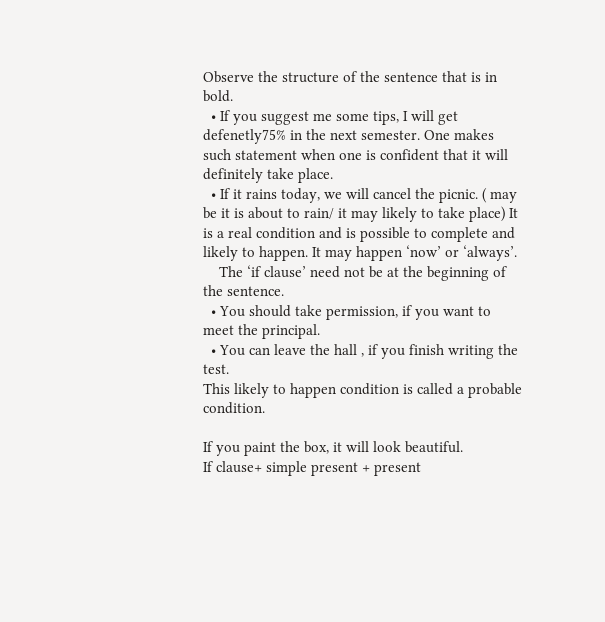Observe the structure of the sentence that is in bold.
  • If you suggest me some tips, I will get defenetly75% in the next semester. One makes such statement when one is confident that it will definitely take place.
  • If it rains today, we will cancel the picnic. ( may be it is about to rain/ it may likely to take place) It is a real condition and is possible to complete and likely to happen. It may happen ‘now’ or ‘always’.
    The ‘if clause’ need not be at the beginning of the sentence.
  • You should take permission, if you want to meet the principal.
  • You can leave the hall , if you finish writing the test.
This likely to happen condition is called a probable condition.

If you paint the box, it will look beautiful.
If clause+ simple present + present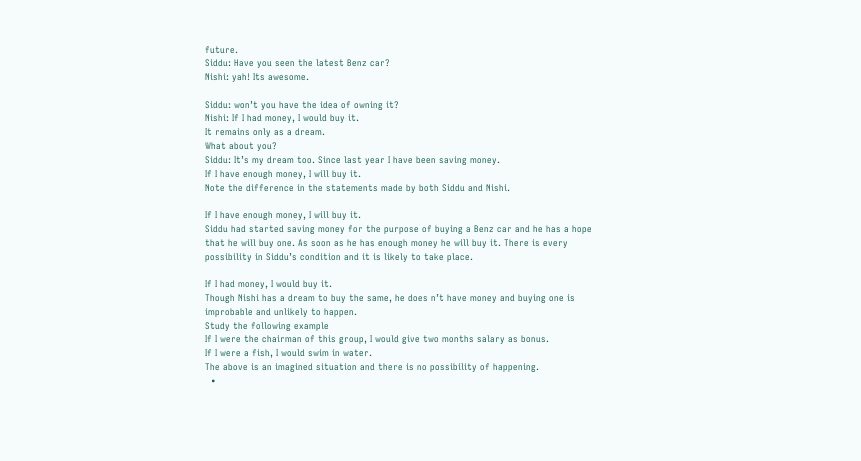future.
Siddu: Have you seen the latest Benz car?
Nishi: yah! Its awesome.

Siddu: won’t you have the idea of owning it?
Nishi: If I had money, I would buy it.
It remains only as a dream.
What about you?
Siddu: It’s my dream too. Since last year I have been saving money.
If I have enough money, I will buy it.
Note the difference in the statements made by both Siddu and Nishi.

If I have enough money, I will buy it.
Siddu had started saving money for the purpose of buying a Benz car and he has a hope that he will buy one. As soon as he has enough money he will buy it. There is every possibility in Siddu’s condition and it is likely to take place.

If I had money, I would buy it.
Though Nishi has a dream to buy the same, he does n’t have money and buying one is improbable and unlikely to happen.
Study the following example
If I were the chairman of this group, I would give two months salary as bonus.
If I were a fish, I would swim in water.
The above is an imagined situation and there is no possibility of happening.
  •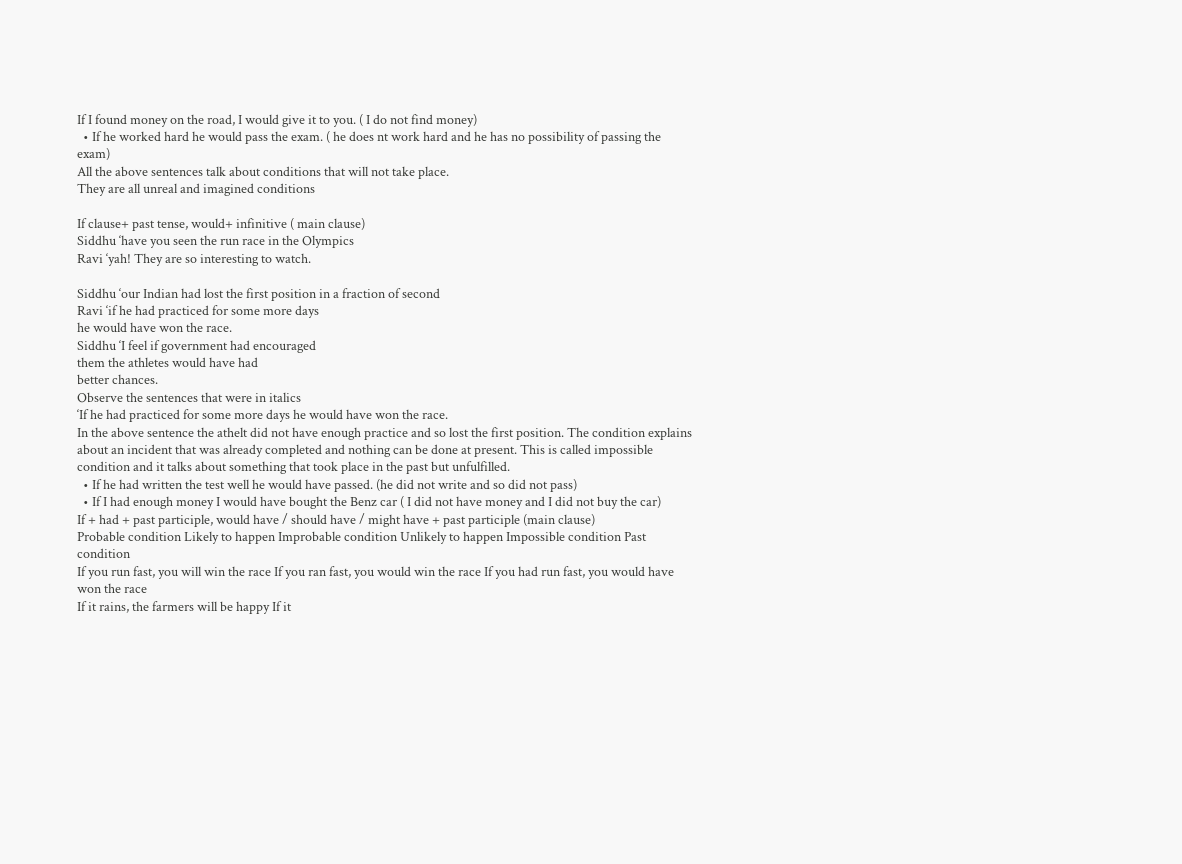If I found money on the road, I would give it to you. ( I do not find money)
  • If he worked hard he would pass the exam. ( he does nt work hard and he has no possibility of passing the exam)
All the above sentences talk about conditions that will not take place.
They are all unreal and imagined conditions

If clause+ past tense, would+ infinitive ( main clause)
Siddhu ‘have you seen the run race in the Olympics
Ravi ‘yah! They are so interesting to watch.

Siddhu ‘our Indian had lost the first position in a fraction of second
Ravi ‘if he had practiced for some more days
he would have won the race.
Siddhu ‘I feel if government had encouraged
them the athletes would have had
better chances.
Observe the sentences that were in italics
‘If he had practiced for some more days he would have won the race.
In the above sentence the athelt did not have enough practice and so lost the first position. The condition explains about an incident that was already completed and nothing can be done at present. This is called impossible condition and it talks about something that took place in the past but unfulfilled.
  • If he had written the test well he would have passed. (he did not write and so did not pass)
  • If I had enough money I would have bought the Benz car ( I did not have money and I did not buy the car)
If + had + past participle, would have / should have / might have + past participle (main clause)
Probable condition Likely to happen Improbable condition Unlikely to happen Impossible condition Past condition
If you run fast, you will win the race If you ran fast, you would win the race If you had run fast, you would have won the race
If it rains, the farmers will be happy If it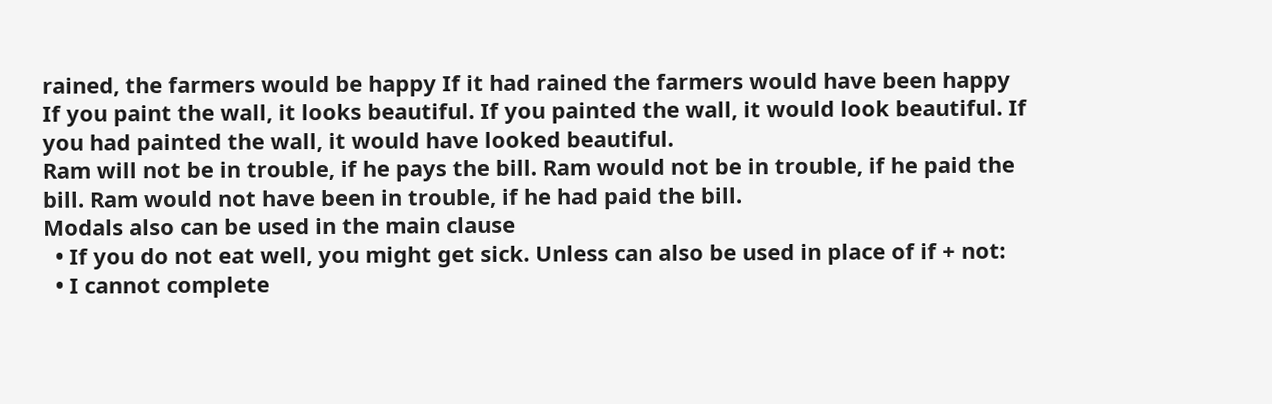rained, the farmers would be happy If it had rained the farmers would have been happy
If you paint the wall, it looks beautiful. If you painted the wall, it would look beautiful. If you had painted the wall, it would have looked beautiful.
Ram will not be in trouble, if he pays the bill. Ram would not be in trouble, if he paid the bill. Ram would not have been in trouble, if he had paid the bill.
Modals also can be used in the main clause
  • If you do not eat well, you might get sick. Unless can also be used in place of if + not:
  • I cannot complete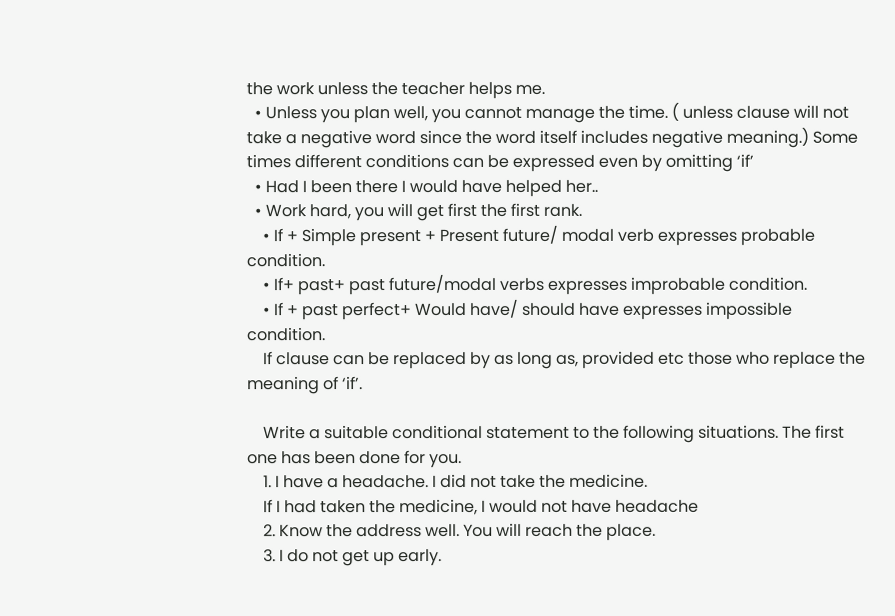the work unless the teacher helps me.
  • Unless you plan well, you cannot manage the time. ( unless clause will not take a negative word since the word itself includes negative meaning.) Some times different conditions can be expressed even by omitting ‘if’
  • Had I been there I would have helped her..
  • Work hard, you will get first the first rank.
    • If + Simple present + Present future/ modal verb expresses probable condition.
    • If+ past+ past future/modal verbs expresses improbable condition.
    • If + past perfect+ Would have/ should have expresses impossible condition.
    If clause can be replaced by as long as, provided etc those who replace the meaning of ‘if’.

    Write a suitable conditional statement to the following situations. The first one has been done for you.
    1. I have a headache. I did not take the medicine.
    If I had taken the medicine, I would not have headache
    2. Know the address well. You will reach the place.
    3. I do not get up early.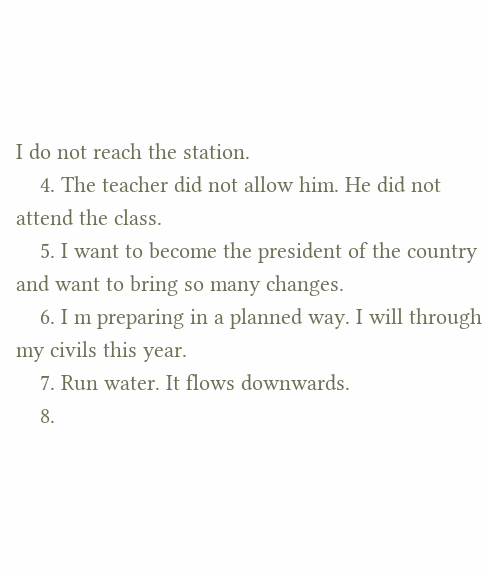I do not reach the station.
    4. The teacher did not allow him. He did not attend the class.
    5. I want to become the president of the country and want to bring so many changes.
    6. I m preparing in a planned way. I will through my civils this year.
    7. Run water. It flows downwards.
    8.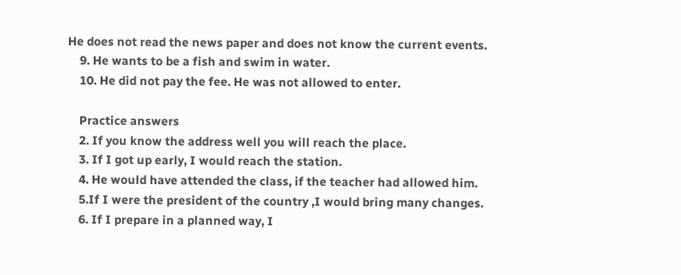He does not read the news paper and does not know the current events.
    9. He wants to be a fish and swim in water.
    10. He did not pay the fee. He was not allowed to enter.

    Practice answers
    2. If you know the address well you will reach the place.
    3. If I got up early, I would reach the station.
    4. He would have attended the class, if the teacher had allowed him.
    5.If I were the president of the country ,I would bring many changes.
    6. If I prepare in a planned way, I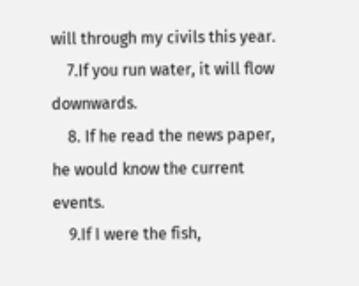will through my civils this year.
    7.If you run water, it will flow downwards.
    8. If he read the news paper, he would know the current events.
    9.If I were the fish,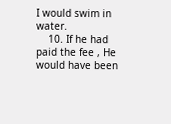I would swim in water.
    10. If he had paid the fee , He would have been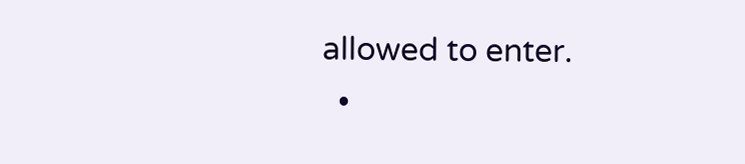allowed to enter.
  •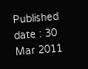Published date : 30 Mar 2011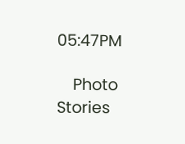05:47PM

    Photo Stories